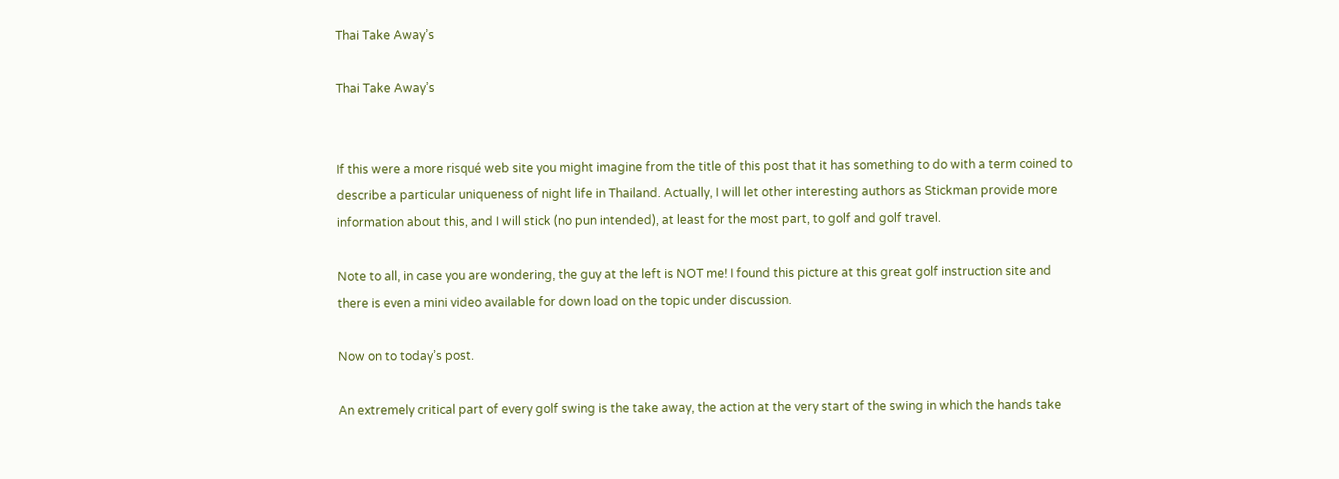Thai Take Away’s

Thai Take Away’s


If this were a more risqué web site you might imagine from the title of this post that it has something to do with a term coined to describe a particular uniqueness of night life in Thailand. Actually, I will let other interesting authors as Stickman provide more information about this, and I will stick (no pun intended), at least for the most part, to golf and golf travel.

Note to all, in case you are wondering, the guy at the left is NOT me! I found this picture at this great golf instruction site and there is even a mini video available for down load on the topic under discussion.

Now on to today’s post.

An extremely critical part of every golf swing is the take away, the action at the very start of the swing in which the hands take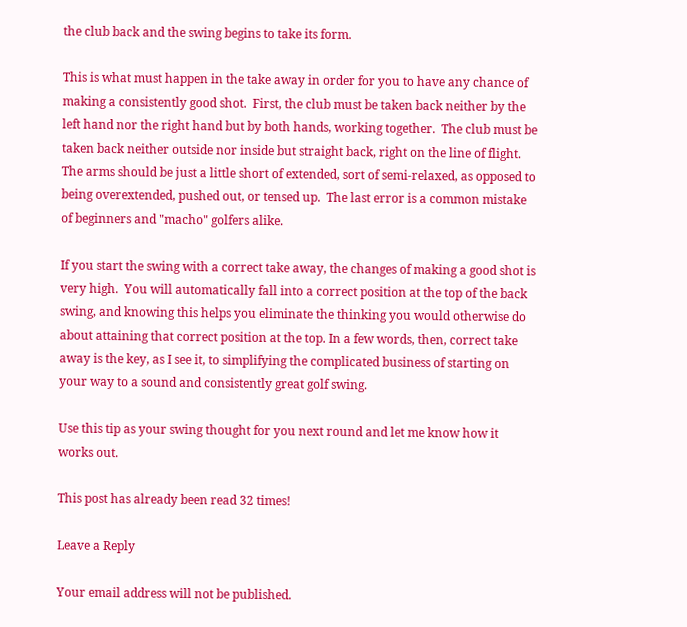the club back and the swing begins to take its form.

This is what must happen in the take away in order for you to have any chance of making a consistently good shot.  First, the club must be taken back neither by the left hand nor the right hand but by both hands, working together.  The club must be taken back neither outside nor inside but straight back, right on the line of flight. The arms should be just a little short of extended, sort of semi-relaxed, as opposed to being overextended, pushed out, or tensed up.  The last error is a common mistake of beginners and "macho" golfers alike.

If you start the swing with a correct take away, the changes of making a good shot is very high.  You will automatically fall into a correct position at the top of the back swing, and knowing this helps you eliminate the thinking you would otherwise do about attaining that correct position at the top. In a few words, then, correct take away is the key, as I see it, to simplifying the complicated business of starting on your way to a sound and consistently great golf swing.

Use this tip as your swing thought for you next round and let me know how it works out.

This post has already been read 32 times!

Leave a Reply

Your email address will not be published.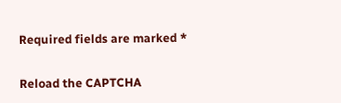Required fields are marked *

Reload the CAPTCHA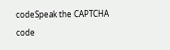codeSpeak the CAPTCHA code